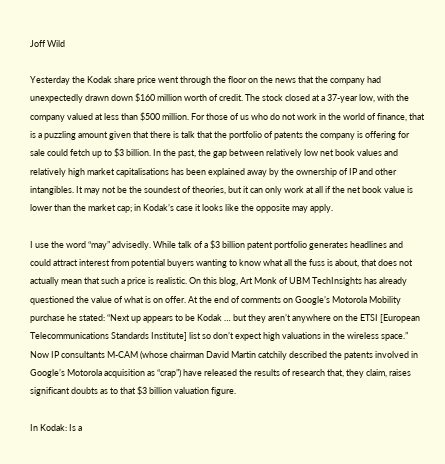Joff Wild

Yesterday the Kodak share price went through the floor on the news that the company had unexpectedly drawn down $160 million worth of credit. The stock closed at a 37-year low, with the company valued at less than $500 million. For those of us who do not work in the world of finance, that is a puzzling amount given that there is talk that the portfolio of patents the company is offering for sale could fetch up to $3 billion. In the past, the gap between relatively low net book values and relatively high market capitalisations has been explained away by the ownership of IP and other intangibles. It may not be the soundest of theories, but it can only work at all if the net book value is lower than the market cap; in Kodak’s case it looks like the opposite may apply.

I use the word “may” advisedly. While talk of a $3 billion patent portfolio generates headlines and could attract interest from potential buyers wanting to know what all the fuss is about, that does not actually mean that such a price is realistic. On this blog, Art Monk of UBM TechInsights has already questioned the value of what is on offer. At the end of comments on Google’s Motorola Mobility purchase he stated: “Next up appears to be Kodak … but they aren’t anywhere on the ETSI [European Telecommunications Standards Institute] list so don’t expect high valuations in the wireless space.” Now IP consultants M-CAM (whose chairman David Martin catchily described the patents involved in Google’s Motorola acquisition as “crap”) have released the results of research that, they claim, raises significant doubts as to that $3 billion valuation figure.

In Kodak: Is a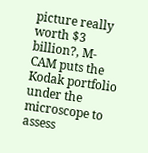picture really worth $3 billion?, M-CAM puts the Kodak portfolio under the microscope to assess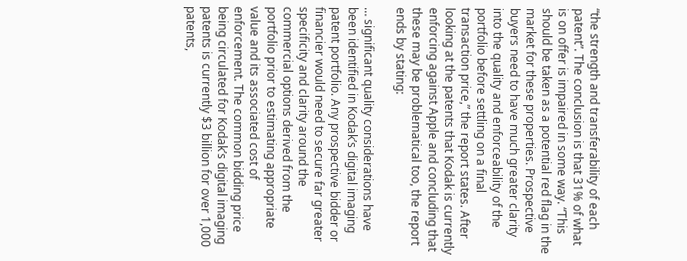“the strength and transferability of each patent”. The conclusion is that 31% of what is on offer is impaired in some way. “This should be taken as a potential red flag in the market for these properties. Prospective buyers need to have much greater clarity into the quality and enforceability of the portfolio before settling on a final transaction price,” the report states. After looking at the patents that Kodak is currently enforcing against Apple and concluding that these may be problematical too, the report ends by stating:

… significant quality considerations have been identified in Kodak’s digital imaging patent portfolio. Any prospective bidder or financier would need to secure far greater specificity and clarity around the commercial options derived from the portfolio prior to estimating appropriate value and its associated cost of enforcement. The common bidding price being circulated for Kodak’s digital imaging patents is currently $3 billion for over 1,000 patents,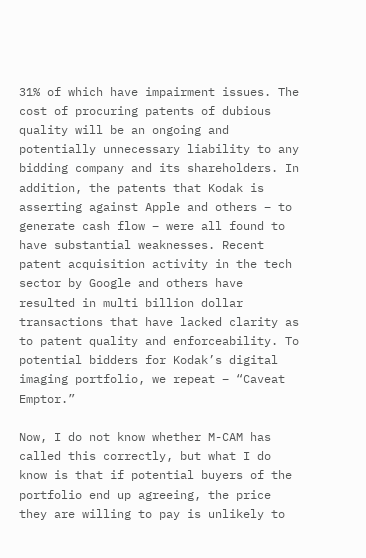31% of which have impairment issues. The cost of procuring patents of dubious quality will be an ongoing and potentially unnecessary liability to any bidding company and its shareholders. In addition, the patents that Kodak is asserting against Apple and others – to generate cash flow – were all found to have substantial weaknesses. Recent patent acquisition activity in the tech sector by Google and others have resulted in multi billion dollar transactions that have lacked clarity as to patent quality and enforceability. To potential bidders for Kodak’s digital imaging portfolio, we repeat – “Caveat Emptor.”

Now, I do not know whether M-CAM has called this correctly, but what I do know is that if potential buyers of the portfolio end up agreeing, the price they are willing to pay is unlikely to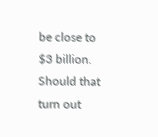be close to $3 billion. Should that turn out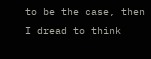to be the case, then I dread to think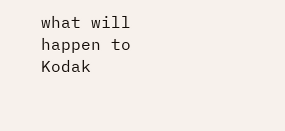what will happen to Kodak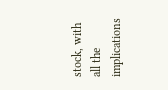stock, with all the implications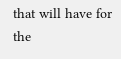that will have for the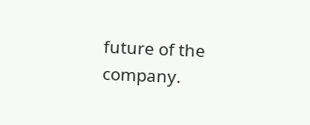future of the company.